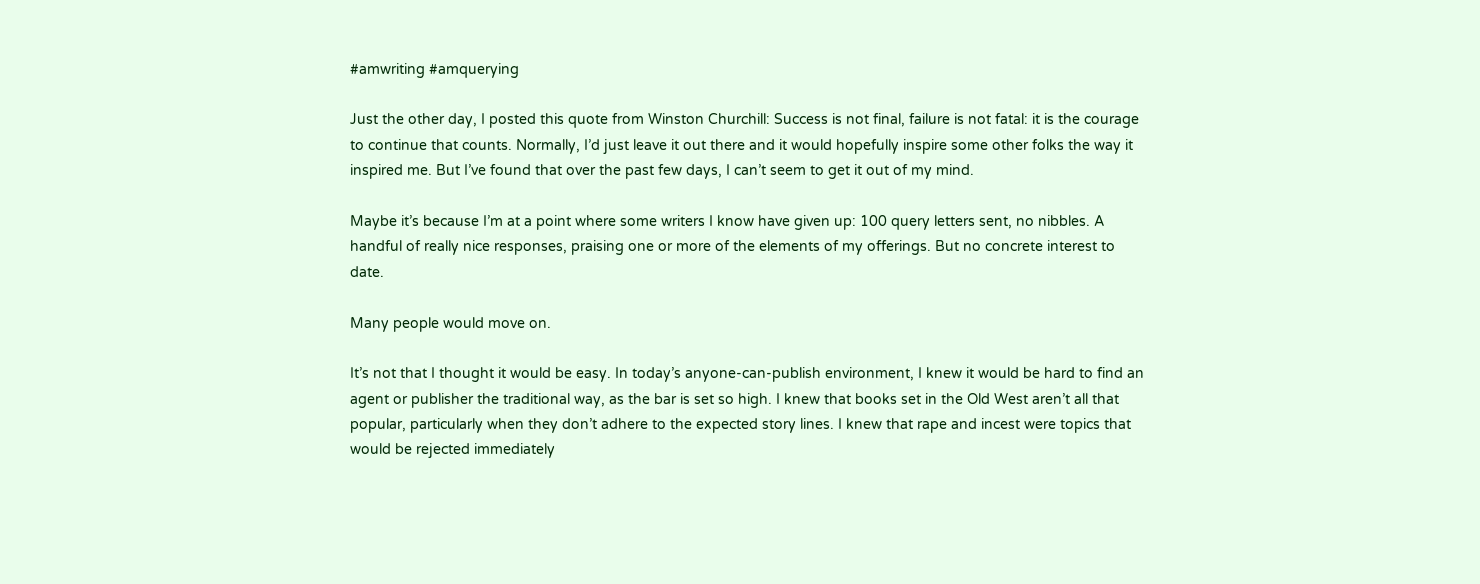#amwriting #amquerying

Just the other day, I posted this quote from Winston Churchill: Success is not final, failure is not fatal: it is the courage to continue that counts. Normally, I’d just leave it out there and it would hopefully inspire some other folks the way it inspired me. But I’ve found that over the past few days, I can’t seem to get it out of my mind.

Maybe it’s because I’m at a point where some writers I know have given up: 100 query letters sent, no nibbles. A handful of really nice responses, praising one or more of the elements of my offerings. But no concrete interest to date.

Many people would move on.

It’s not that I thought it would be easy. In today’s anyone-can-publish environment, I knew it would be hard to find an agent or publisher the traditional way, as the bar is set so high. I knew that books set in the Old West aren’t all that popular, particularly when they don’t adhere to the expected story lines. I knew that rape and incest were topics that would be rejected immediately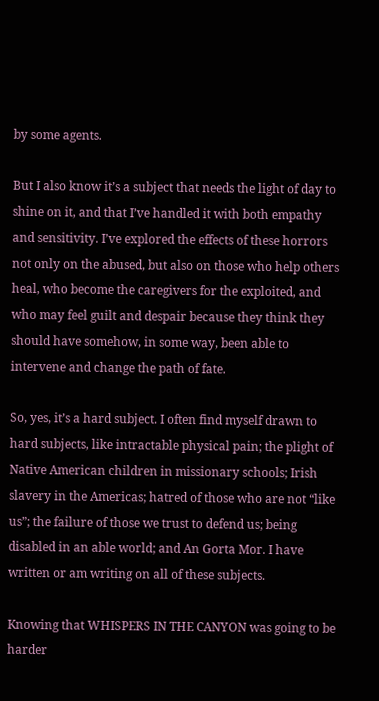by some agents.

But I also know it’s a subject that needs the light of day to shine on it, and that I’ve handled it with both empathy and sensitivity. I’ve explored the effects of these horrors not only on the abused, but also on those who help others heal, who become the caregivers for the exploited, and who may feel guilt and despair because they think they should have somehow, in some way, been able to intervene and change the path of fate.

So, yes, it’s a hard subject. I often find myself drawn to hard subjects, like intractable physical pain; the plight of Native American children in missionary schools; Irish slavery in the Americas; hatred of those who are not “like us”; the failure of those we trust to defend us; being disabled in an able world; and An Gorta Mor. I have written or am writing on all of these subjects.

Knowing that WHISPERS IN THE CANYON was going to be harder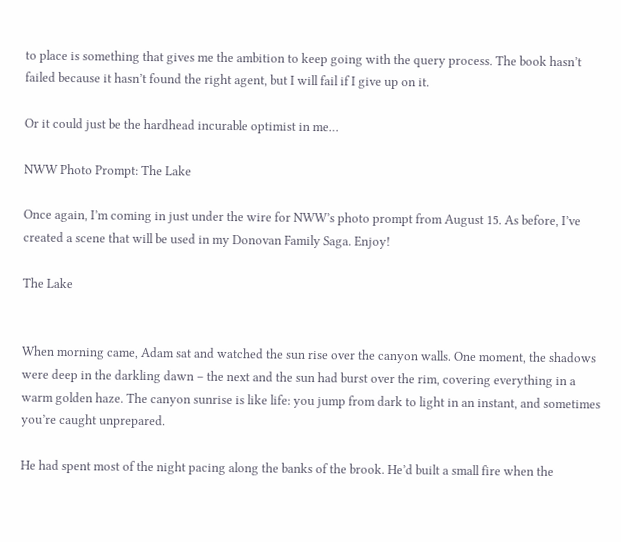to place is something that gives me the ambition to keep going with the query process. The book hasn’t failed because it hasn’t found the right agent, but I will fail if I give up on it.

Or it could just be the hardhead incurable optimist in me…

NWW Photo Prompt: The Lake

Once again, I’m coming in just under the wire for NWW’s photo prompt from August 15. As before, I’ve created a scene that will be used in my Donovan Family Saga. Enjoy!

The Lake


When morning came, Adam sat and watched the sun rise over the canyon walls. One moment, the shadows were deep in the darkling dawn – the next and the sun had burst over the rim, covering everything in a warm golden haze. The canyon sunrise is like life: you jump from dark to light in an instant, and sometimes you’re caught unprepared.

He had spent most of the night pacing along the banks of the brook. He’d built a small fire when the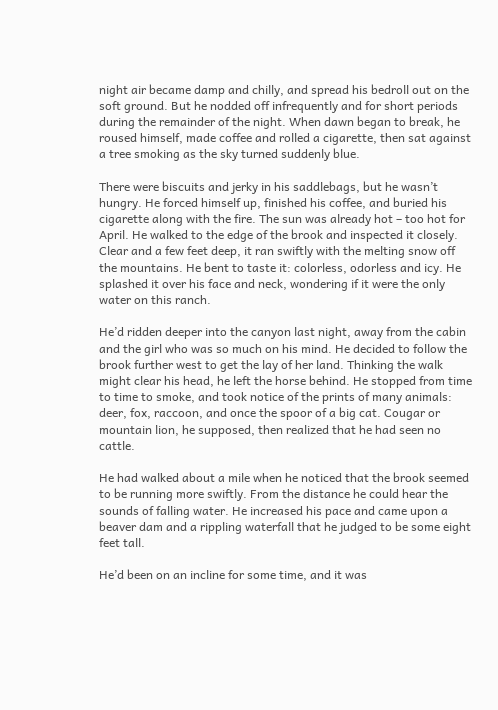night air became damp and chilly, and spread his bedroll out on the soft ground. But he nodded off infrequently and for short periods during the remainder of the night. When dawn began to break, he roused himself, made coffee and rolled a cigarette, then sat against a tree smoking as the sky turned suddenly blue.

There were biscuits and jerky in his saddlebags, but he wasn’t hungry. He forced himself up, finished his coffee, and buried his cigarette along with the fire. The sun was already hot – too hot for April. He walked to the edge of the brook and inspected it closely. Clear and a few feet deep, it ran swiftly with the melting snow off the mountains. He bent to taste it: colorless, odorless and icy. He splashed it over his face and neck, wondering if it were the only water on this ranch.

He’d ridden deeper into the canyon last night, away from the cabin and the girl who was so much on his mind. He decided to follow the brook further west to get the lay of her land. Thinking the walk might clear his head, he left the horse behind. He stopped from time to time to smoke, and took notice of the prints of many animals: deer, fox, raccoon, and once the spoor of a big cat. Cougar or mountain lion, he supposed, then realized that he had seen no cattle.

He had walked about a mile when he noticed that the brook seemed to be running more swiftly. From the distance he could hear the sounds of falling water. He increased his pace and came upon a beaver dam and a rippling waterfall that he judged to be some eight feet tall.

He’d been on an incline for some time, and it was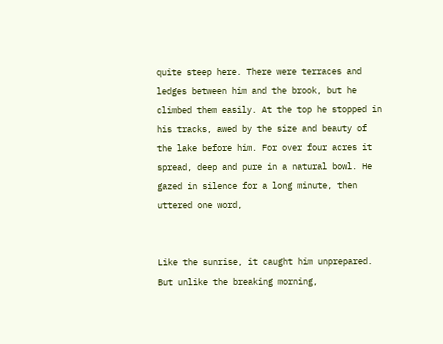quite steep here. There were terraces and ledges between him and the brook, but he climbed them easily. At the top he stopped in his tracks, awed by the size and beauty of the lake before him. For over four acres it spread, deep and pure in a natural bowl. He gazed in silence for a long minute, then uttered one word,


Like the sunrise, it caught him unprepared. But unlike the breaking morning,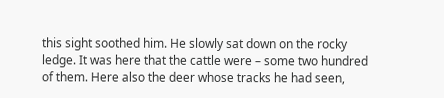this sight soothed him. He slowly sat down on the rocky ledge. It was here that the cattle were – some two hundred of them. Here also the deer whose tracks he had seen,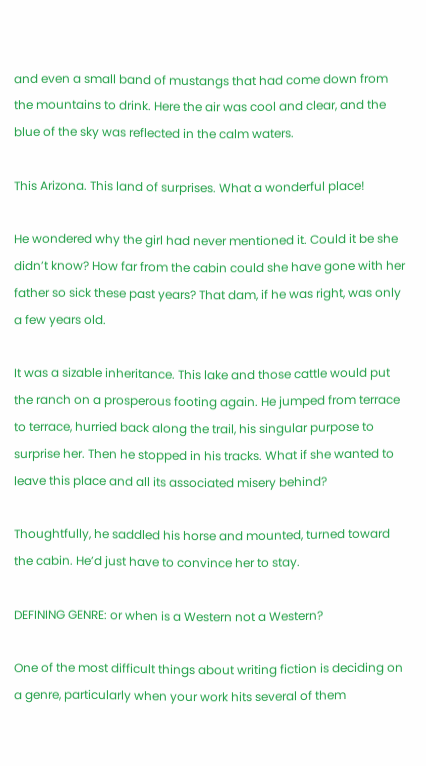and even a small band of mustangs that had come down from the mountains to drink. Here the air was cool and clear, and the blue of the sky was reflected in the calm waters.

This Arizona. This land of surprises. What a wonderful place!

He wondered why the girl had never mentioned it. Could it be she didn’t know? How far from the cabin could she have gone with her father so sick these past years? That dam, if he was right, was only a few years old.

It was a sizable inheritance. This lake and those cattle would put the ranch on a prosperous footing again. He jumped from terrace to terrace, hurried back along the trail, his singular purpose to surprise her. Then he stopped in his tracks. What if she wanted to leave this place and all its associated misery behind?

Thoughtfully, he saddled his horse and mounted, turned toward the cabin. He’d just have to convince her to stay.

DEFINING GENRE: or when is a Western not a Western?

One of the most difficult things about writing fiction is deciding on a genre, particularly when your work hits several of them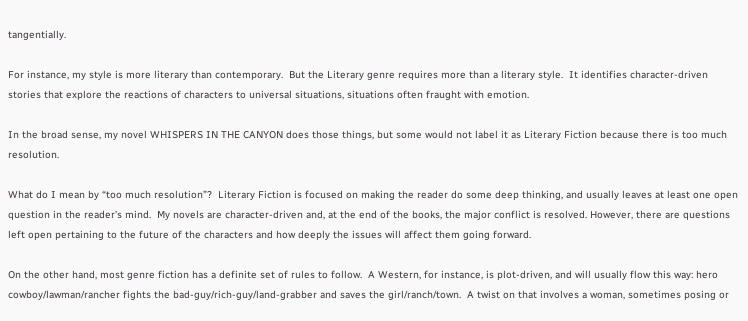tangentially.

For instance, my style is more literary than contemporary.  But the Literary genre requires more than a literary style.  It identifies character-driven stories that explore the reactions of characters to universal situations, situations often fraught with emotion.

In the broad sense, my novel WHISPERS IN THE CANYON does those things, but some would not label it as Literary Fiction because there is too much resolution.

What do I mean by “too much resolution”?  Literary Fiction is focused on making the reader do some deep thinking, and usually leaves at least one open question in the reader’s mind.  My novels are character-driven and, at the end of the books, the major conflict is resolved. However, there are questions left open pertaining to the future of the characters and how deeply the issues will affect them going forward.

On the other hand, most genre fiction has a definite set of rules to follow.  A Western, for instance, is plot-driven, and will usually flow this way: hero cowboy/lawman/rancher fights the bad-guy/rich-guy/land-grabber and saves the girl/ranch/town.  A twist on that involves a woman, sometimes posing or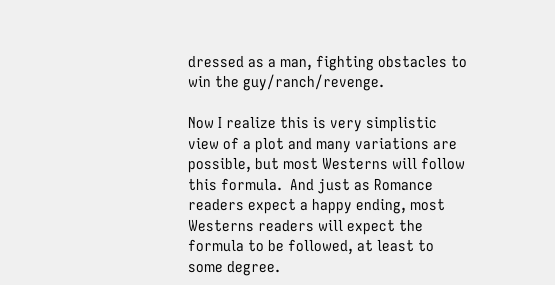dressed as a man, fighting obstacles to win the guy/ranch/revenge.

Now I realize this is very simplistic view of a plot and many variations are possible, but most Westerns will follow this formula.  And just as Romance readers expect a happy ending, most Westerns readers will expect the formula to be followed, at least to some degree.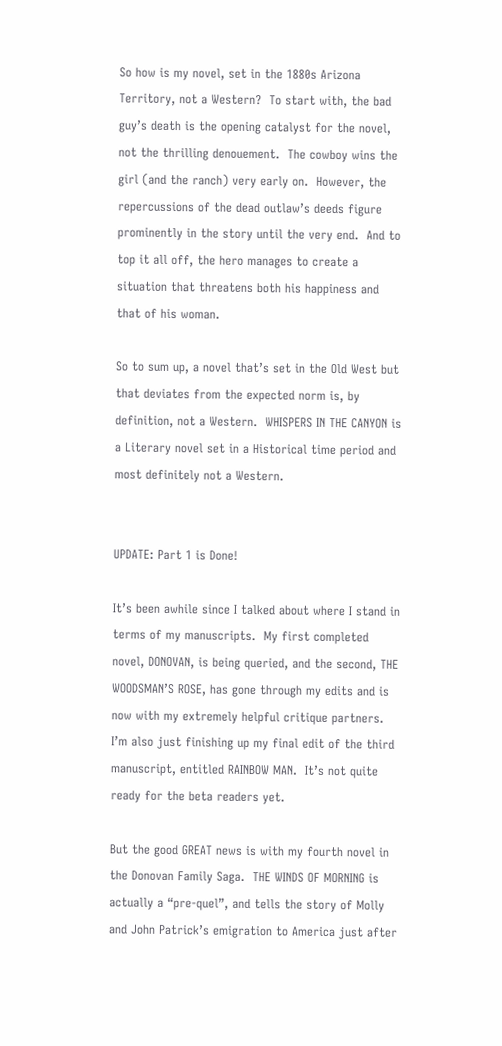So how is my novel, set in the 1880s Arizona Territory, not a Western?  To start with, the bad guy’s death is the opening catalyst for the novel, not the thrilling denouement.  The cowboy wins the girl (and the ranch) very early on.  However, the repercussions of the dead outlaw’s deeds figure prominently in the story until the very end.  And to top it all off, the hero manages to create a situation that threatens both his happiness and that of his woman.

So to sum up, a novel that’s set in the Old West but that deviates from the expected norm is, by definition, not a Western.  WHISPERS IN THE CANYON is a Literary novel set in a Historical time period and most definitely not a Western.


UPDATE: Part 1 is Done!

It’s been awhile since I talked about where I stand in terms of my manuscripts.  My first completed novel, DONOVAN, is being queried, and the second, THE WOODSMAN’S ROSE, has gone through my edits and is now with my extremely helpful critique partners.  I’m also just finishing up my final edit of the third manuscript, entitled RAINBOW MAN.  It’s not quite ready for the beta readers yet.

But the good GREAT news is with my fourth novel in the Donovan Family Saga.  THE WINDS OF MORNING is actually a “pre-quel”, and tells the story of Molly and John Patrick’s emigration to America just after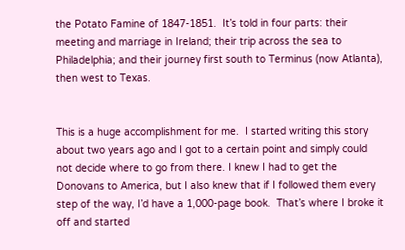the Potato Famine of 1847-1851.  It’s told in four parts: their meeting and marriage in Ireland; their trip across the sea to Philadelphia; and their journey first south to Terminus (now Atlanta), then west to Texas.


This is a huge accomplishment for me.  I started writing this story about two years ago and I got to a certain point and simply could not decide where to go from there. I knew I had to get the Donovans to America, but I also knew that if I followed them every step of the way, I’d have a 1,000-page book.  That’s where I broke it off and started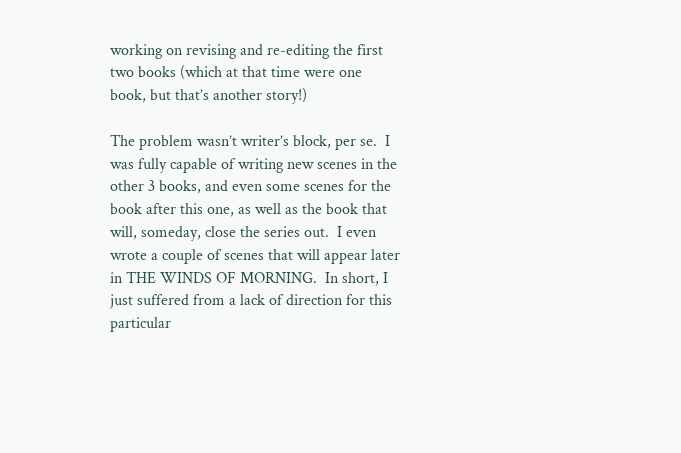working on revising and re-editing the first two books (which at that time were one book, but that’s another story!)

The problem wasn’t writer’s block, per se.  I was fully capable of writing new scenes in the other 3 books, and even some scenes for the book after this one, as well as the book that will, someday, close the series out.  I even wrote a couple of scenes that will appear later in THE WINDS OF MORNING.  In short, I just suffered from a lack of direction for this particular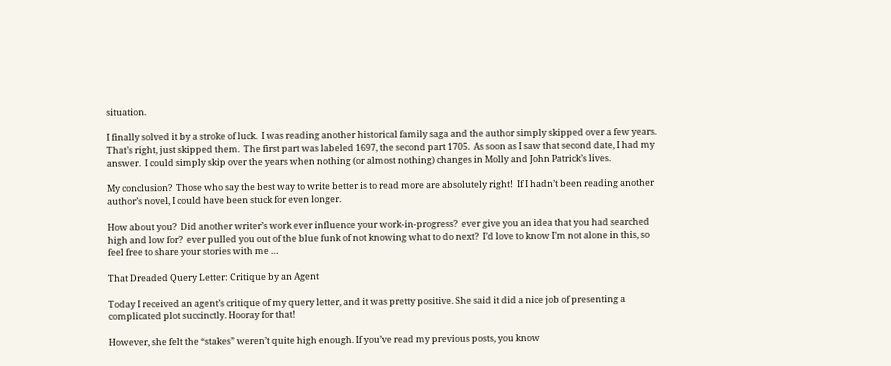situation.

I finally solved it by a stroke of luck.  I was reading another historical family saga and the author simply skipped over a few years.  That’s right, just skipped them.  The first part was labeled 1697, the second part 1705.  As soon as I saw that second date, I had my answer.  I could simply skip over the years when nothing (or almost nothing) changes in Molly and John Patrick’s lives.

My conclusion?  Those who say the best way to write better is to read more are absolutely right!  If I hadn’t been reading another author’s novel, I could have been stuck for even longer.

How about you?  Did another writer’s work ever influence your work-in-progress?  ever give you an idea that you had searched high and low for?  ever pulled you out of the blue funk of not knowing what to do next?  I’d love to know I’m not alone in this, so feel free to share your stories with me …

That Dreaded Query Letter: Critique by an Agent

Today I received an agent’s critique of my query letter, and it was pretty positive. She said it did a nice job of presenting a complicated plot succinctly. Hooray for that!

However, she felt the “stakes” weren’t quite high enough. If you’ve read my previous posts, you know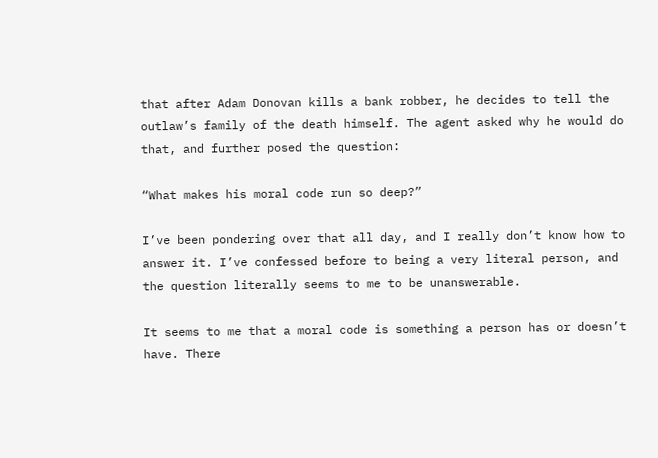that after Adam Donovan kills a bank robber, he decides to tell the outlaw’s family of the death himself. The agent asked why he would do that, and further posed the question:

“What makes his moral code run so deep?”

I’ve been pondering over that all day, and I really don’t know how to answer it. I’ve confessed before to being a very literal person, and the question literally seems to me to be unanswerable.

It seems to me that a moral code is something a person has or doesn’t have. There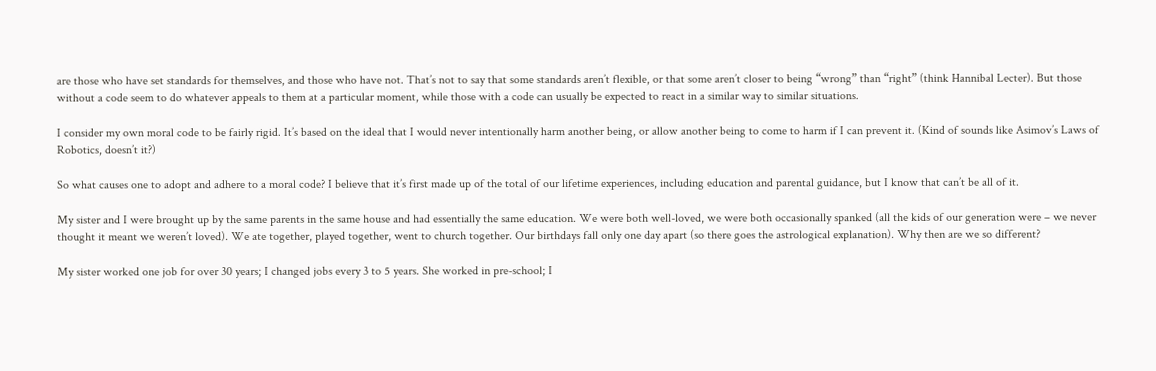are those who have set standards for themselves, and those who have not. That’s not to say that some standards aren’t flexible, or that some aren’t closer to being “wrong” than “right” (think Hannibal Lecter). But those without a code seem to do whatever appeals to them at a particular moment, while those with a code can usually be expected to react in a similar way to similar situations.

I consider my own moral code to be fairly rigid. It’s based on the ideal that I would never intentionally harm another being, or allow another being to come to harm if I can prevent it. (Kind of sounds like Asimov’s Laws of Robotics, doesn’t it?)

So what causes one to adopt and adhere to a moral code? I believe that it’s first made up of the total of our lifetime experiences, including education and parental guidance, but I know that can’t be all of it.

My sister and I were brought up by the same parents in the same house and had essentially the same education. We were both well-loved, we were both occasionally spanked (all the kids of our generation were – we never thought it meant we weren’t loved). We ate together, played together, went to church together. Our birthdays fall only one day apart (so there goes the astrological explanation). Why then are we so different?

My sister worked one job for over 30 years; I changed jobs every 3 to 5 years. She worked in pre-school; I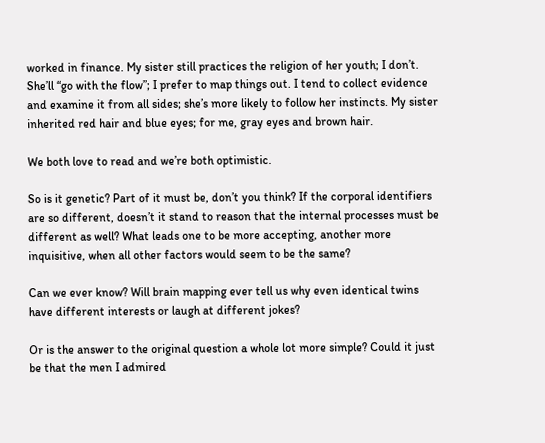worked in finance. My sister still practices the religion of her youth; I don’t. She’ll “go with the flow”; I prefer to map things out. I tend to collect evidence and examine it from all sides; she’s more likely to follow her instincts. My sister inherited red hair and blue eyes; for me, gray eyes and brown hair.

We both love to read and we’re both optimistic.

So is it genetic? Part of it must be, don’t you think? If the corporal identifiers are so different, doesn’t it stand to reason that the internal processes must be different as well? What leads one to be more accepting, another more inquisitive, when all other factors would seem to be the same?

Can we ever know? Will brain mapping ever tell us why even identical twins have different interests or laugh at different jokes?

Or is the answer to the original question a whole lot more simple? Could it just be that the men I admired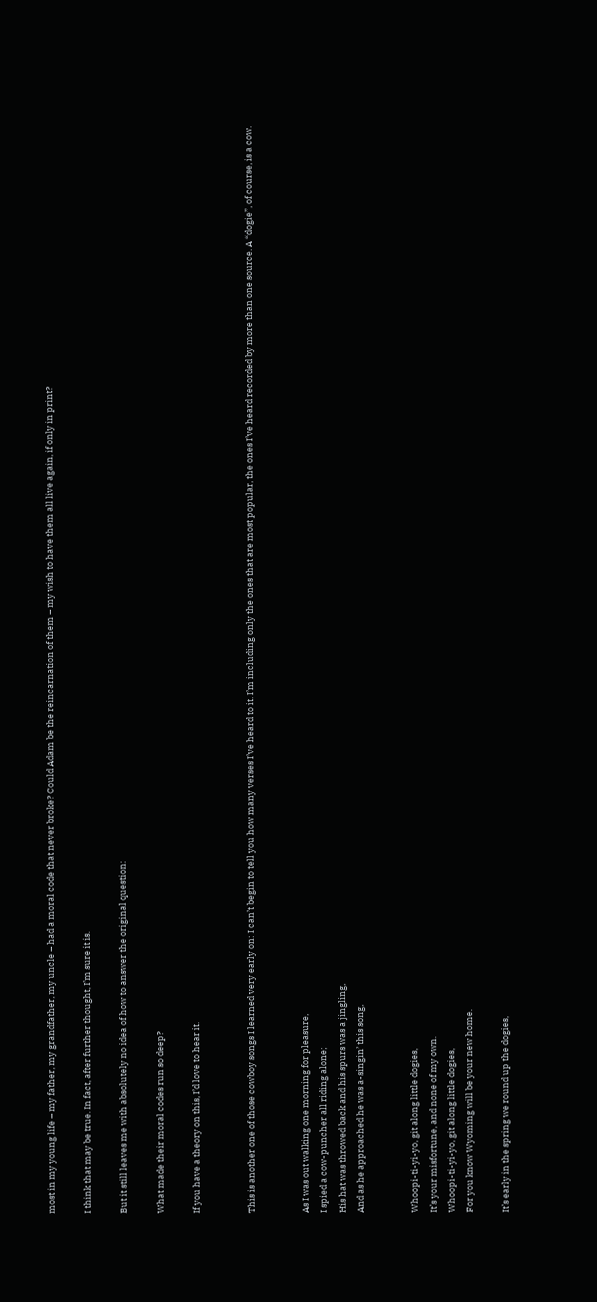most in my young life – my father, my grandfather, my uncle – had a moral code that never broke? Could Adam be the reincarnation of them – my wish to have them all live again, if only in print?

I think that may be true. In fact, after further thought, I’m sure it is.

But it still leaves me with absolutely no idea of how to answer the original question:

What made their moral codes run so deep?

If you have a theory on this, I’d love to hear it.


This is another one of those cowboy songs I learned very early on: I can’t begin to tell you how many verses I’ve heard to it. I’m including only the ones that are most popular, the ones I’ve heard recorded by more than one source. A “dogie”, of course, is a cow.


As I was out walking one morning for pleasure,
I spied a cow-puncher all riding alone;
His hat was throwed back and his spurs was a jingling,
And as he approached he was a-singin’ this song,


Whoopi-ti-yi-yo, git along little dogies,
It’s your misfortune, and none of my own.
Whoopi-ti-yi-yo, git along little dogies,
For you know Wyoming will be your new home.

It’s early in the spring we round up the dogies,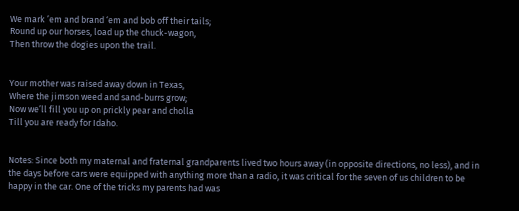We mark ’em and brand ‘em and bob off their tails;
Round up our horses, load up the chuck-wagon,
Then throw the dogies upon the trail.


Your mother was raised away down in Texas,
Where the jimson weed and sand-burrs grow;
Now we’ll fill you up on prickly pear and cholla
Till you are ready for Idaho.


Notes: Since both my maternal and fraternal grandparents lived two hours away (in opposite directions, no less), and in the days before cars were equipped with anything more than a radio, it was critical for the seven of us children to be happy in the car. One of the tricks my parents had was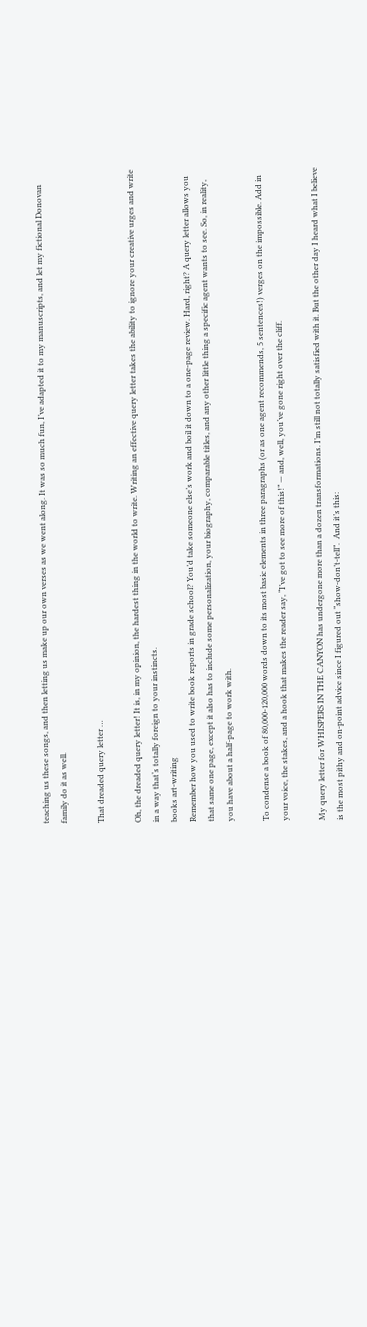teaching us these songs, and then letting us make up our own verses as we went along. It was so much fun, I’ve adapted it to my manuscripts, and let my fictional Donovan family do it as well.

That dreaded query letter …

Oh, the dreaded query letter! It is, in my opinion, the hardest thing in the world to write. Writing an effective query letter takes the ability to ignore your creative urges and write in a way that‘s totally foreign to your instincts.
books art-writing
Remember how you used to write book reports in grade school? You’d take someone else’s work and boil it down to a one-page review. Hard, right? A query letter allows you that same one page, except it also has to include some personalization, your biography, comparable titles, and any other little thing a specific agent wants to see. So, in reality, you have about a half-page to work with.

To condense a book of 80,000-120,000 words down to its most basic elements in three paragraphs (or as one agent recommends, 5 sentences!) verges on the impossible. Add in your voice, the stakes, and a hook that makes the reader say, “I’ve got to see more of this!” — and, well, you’ve gone right over the cliff.

My query letter for WHISPERS IN THE CANYON has undergone more than a dozen transformations. I’m still not totally satisfied with it. But the other day I heard what I believe is the most pithy and on-point advice since I figured out “show-don’t-tell”.  And it’s this: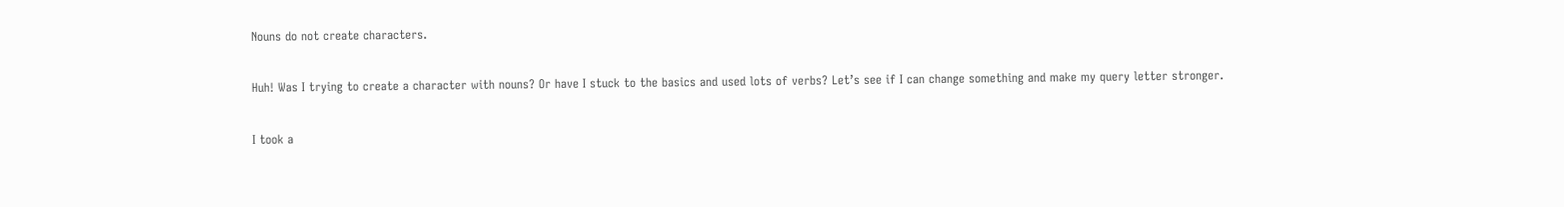Nouns do not create characters.

Huh! Was I trying to create a character with nouns? Or have I stuck to the basics and used lots of verbs? Let’s see if I can change something and make my query letter stronger.

I took a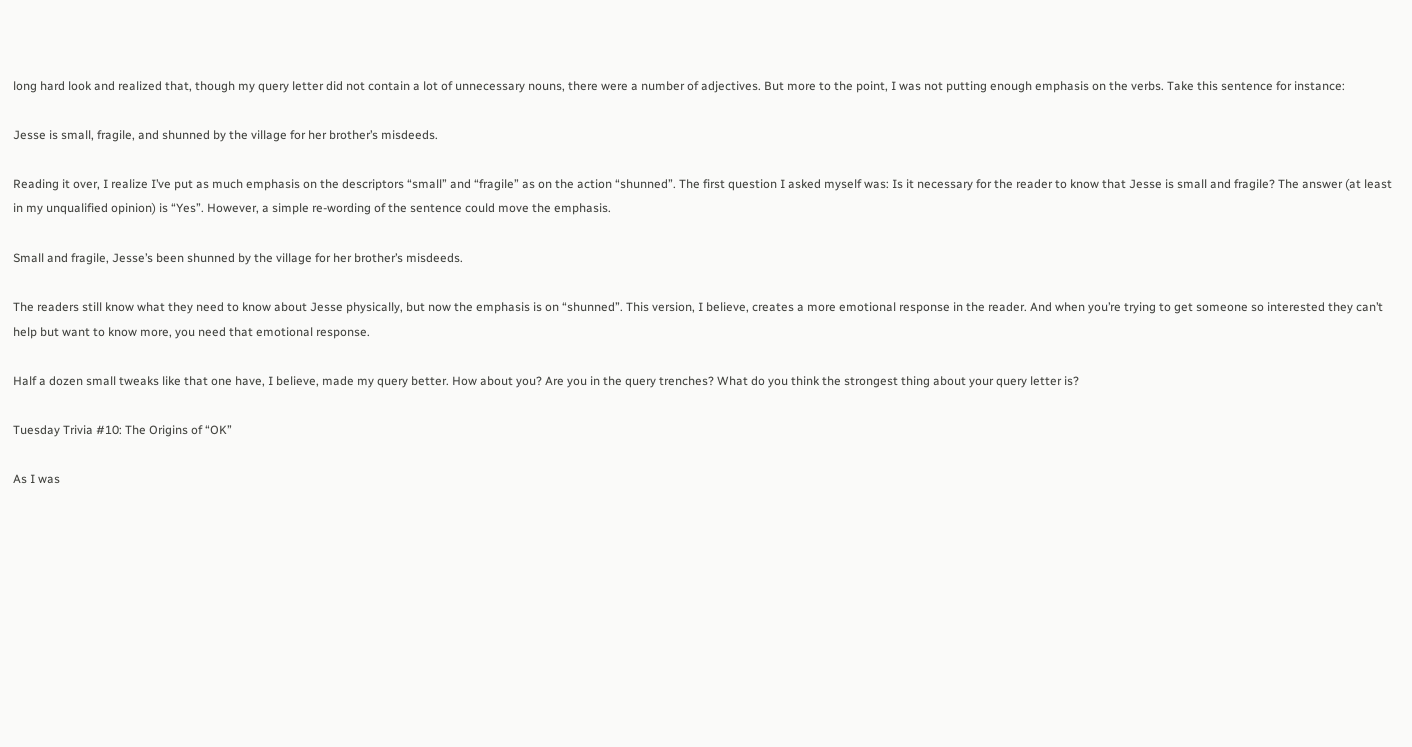long hard look and realized that, though my query letter did not contain a lot of unnecessary nouns, there were a number of adjectives. But more to the point, I was not putting enough emphasis on the verbs. Take this sentence for instance:

Jesse is small, fragile, and shunned by the village for her brother’s misdeeds.

Reading it over, I realize I’ve put as much emphasis on the descriptors “small” and “fragile” as on the action “shunned”. The first question I asked myself was: Is it necessary for the reader to know that Jesse is small and fragile? The answer (at least in my unqualified opinion) is “Yes”. However, a simple re-wording of the sentence could move the emphasis.

Small and fragile, Jesse’s been shunned by the village for her brother’s misdeeds.

The readers still know what they need to know about Jesse physically, but now the emphasis is on “shunned”. This version, I believe, creates a more emotional response in the reader. And when you’re trying to get someone so interested they can’t help but want to know more, you need that emotional response.

Half a dozen small tweaks like that one have, I believe, made my query better. How about you? Are you in the query trenches? What do you think the strongest thing about your query letter is?

Tuesday Trivia #10: The Origins of “OK”

As I was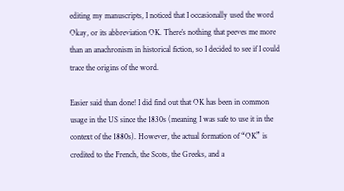editing my manuscripts, I noticed that I occasionally used the word Okay, or its abbreviation OK. There’s nothing that peeves me more than an anachronism in historical fiction, so I decided to see if I could trace the origins of the word.

Easier said than done! I did find out that OK has been in common usage in the US since the 1830s (meaning I was safe to use it in the context of the 1880s). However, the actual formation of “OK” is credited to the French, the Scots, the Greeks, and a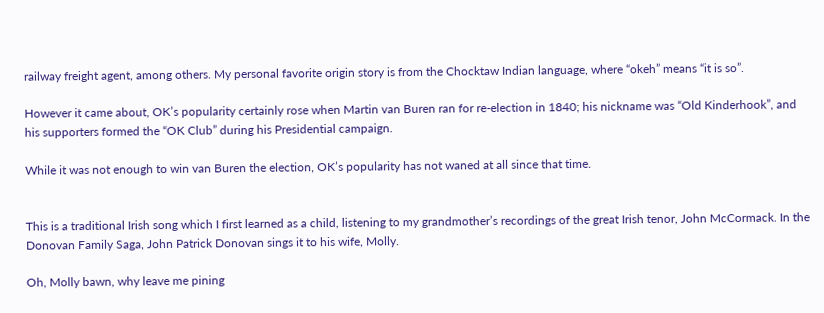railway freight agent, among others. My personal favorite origin story is from the Chocktaw Indian language, where “okeh” means “it is so”.

However it came about, OK’s popularity certainly rose when Martin van Buren ran for re-election in 1840; his nickname was “Old Kinderhook”, and his supporters formed the “OK Club” during his Presidential campaign.

While it was not enough to win van Buren the election, OK’s popularity has not waned at all since that time.


This is a traditional Irish song which I first learned as a child, listening to my grandmother’s recordings of the great Irish tenor, John McCormack. In the Donovan Family Saga, John Patrick Donovan sings it to his wife, Molly.

Oh, Molly bawn, why leave me pining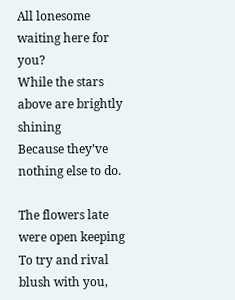All lonesome waiting here for you?
While the stars above are brightly shining
Because they’ve nothing else to do.

The flowers late were open keeping
To try and rival blush with you,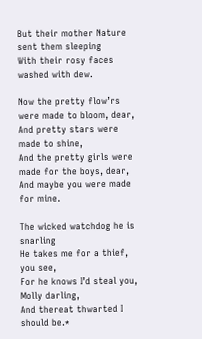But their mother Nature sent them sleeping
With their rosy faces washed with dew.

Now the pretty flow’rs were made to bloom, dear,
And pretty stars were made to shine,
And the pretty girls were made for the boys, dear,
And maybe you were made for mine.

The wicked watchdog he is snarling
He takes me for a thief, you see,
For he knows I’d steal you, Molly darling,
And thereat thwarted I should be.*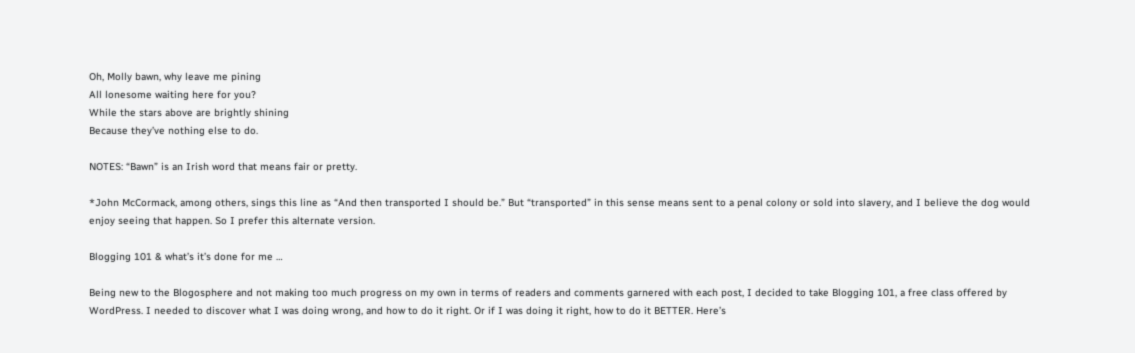Oh, Molly bawn, why leave me pining
All lonesome waiting here for you?
While the stars above are brightly shining
Because they’ve nothing else to do.

NOTES: “Bawn” is an Irish word that means fair or pretty.

*John McCormack, among others, sings this line as “And then transported I should be.” But “transported” in this sense means sent to a penal colony or sold into slavery, and I believe the dog would enjoy seeing that happen. So I prefer this alternate version.

Blogging 101 & what’s it’s done for me …

Being new to the Blogosphere and not making too much progress on my own in terms of readers and comments garnered with each post, I decided to take Blogging 101, a free class offered by WordPress. I needed to discover what I was doing wrong, and how to do it right. Or if I was doing it right, how to do it BETTER. Here’s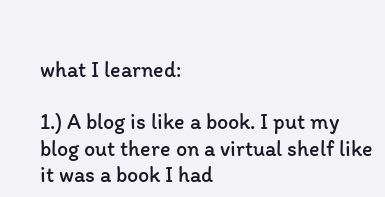what I learned:

1.) A blog is like a book. I put my blog out there on a virtual shelf like it was a book I had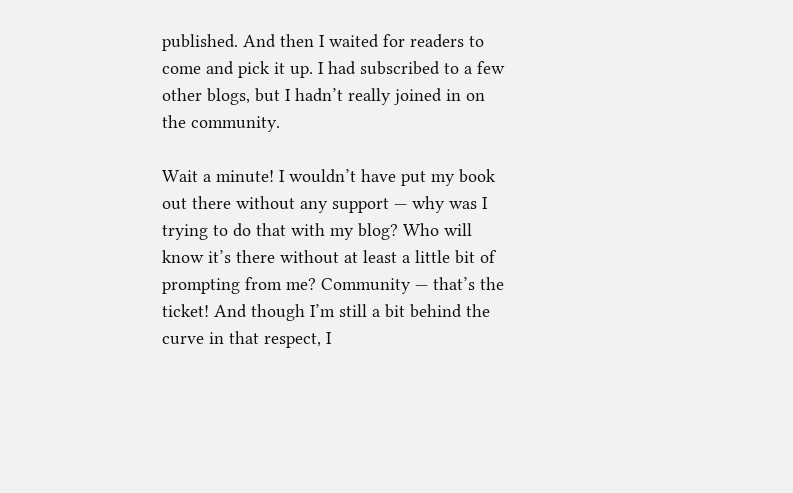published. And then I waited for readers to come and pick it up. I had subscribed to a few other blogs, but I hadn’t really joined in on the community.

Wait a minute! I wouldn’t have put my book out there without any support — why was I trying to do that with my blog? Who will know it’s there without at least a little bit of prompting from me? Community — that’s the ticket! And though I’m still a bit behind the curve in that respect, I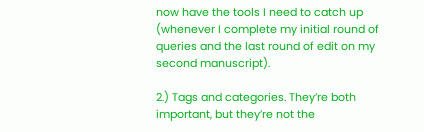now have the tools I need to catch up (whenever I complete my initial round of queries and the last round of edit on my second manuscript).

2.) Tags and categories. They’re both important, but they’re not the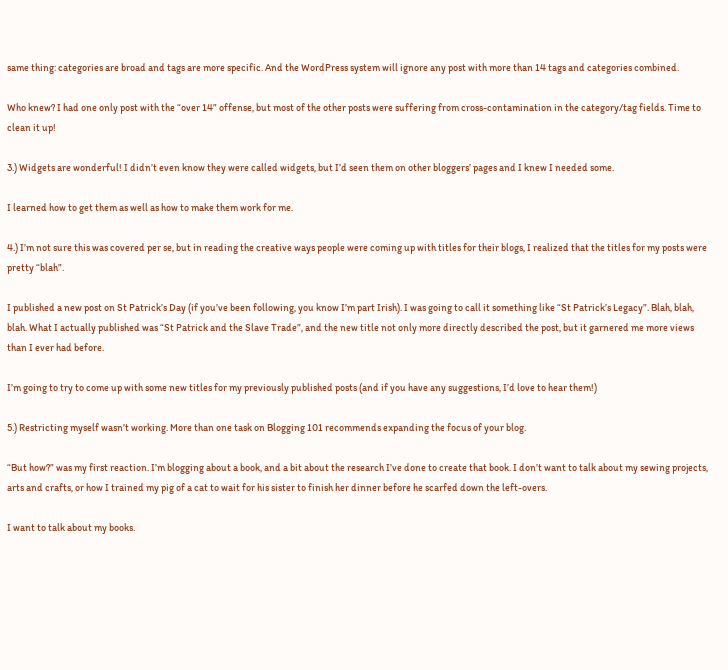same thing: categories are broad and tags are more specific. And the WordPress system will ignore any post with more than 14 tags and categories combined.

Who knew? I had one only post with the “over 14” offense, but most of the other posts were suffering from cross-contamination in the category/tag fields. Time to clean it up!

3.) Widgets are wonderful! I didn’t even know they were called widgets, but I’d seen them on other bloggers’ pages and I knew I needed some.

I learned how to get them as well as how to make them work for me.

4.) I’m not sure this was covered per se, but in reading the creative ways people were coming up with titles for their blogs, I realized that the titles for my posts were pretty “blah”.

I published a new post on St Patrick’s Day (if you’ve been following, you know I’m part Irish). I was going to call it something like “St Patrick’s Legacy”. Blah, blah, blah. What I actually published was “St Patrick and the Slave Trade”, and the new title not only more directly described the post, but it garnered me more views than I ever had before.

I’m going to try to come up with some new titles for my previously published posts (and if you have any suggestions, I’d love to hear them!)

5.) Restricting myself wasn’t working. More than one task on Blogging 101 recommends expanding the focus of your blog.

“But how?” was my first reaction. I’m blogging about a book, and a bit about the research I’ve done to create that book. I don’t want to talk about my sewing projects, arts and crafts, or how I trained my pig of a cat to wait for his sister to finish her dinner before he scarfed down the left-overs.

I want to talk about my books.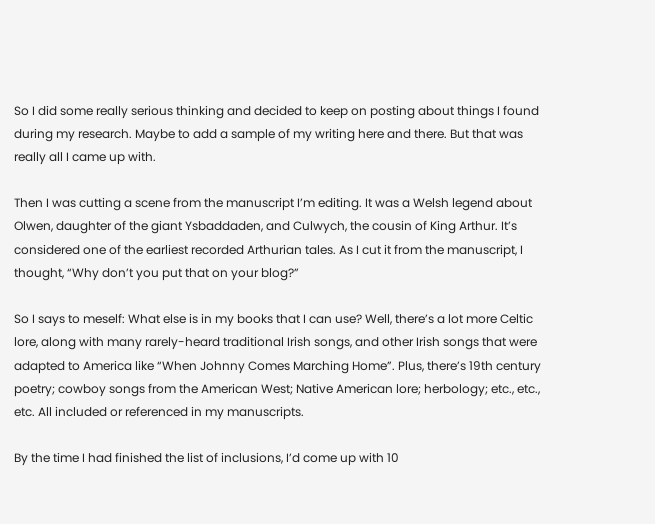So I did some really serious thinking and decided to keep on posting about things I found during my research. Maybe to add a sample of my writing here and there. But that was really all I came up with.

Then I was cutting a scene from the manuscript I’m editing. It was a Welsh legend about Olwen, daughter of the giant Ysbaddaden, and Culwych, the cousin of King Arthur. It’s considered one of the earliest recorded Arthurian tales. As I cut it from the manuscript, I thought, “Why don’t you put that on your blog?”

So I says to meself: What else is in my books that I can use? Well, there’s a lot more Celtic lore, along with many rarely-heard traditional Irish songs, and other Irish songs that were adapted to America like “When Johnny Comes Marching Home”. Plus, there’s 19th century poetry; cowboy songs from the American West; Native American lore; herbology; etc., etc., etc. All included or referenced in my manuscripts.

By the time I had finished the list of inclusions, I’d come up with 10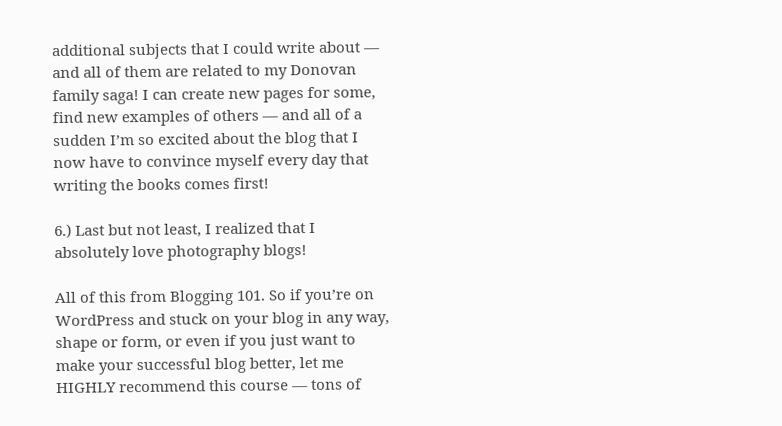additional subjects that I could write about — and all of them are related to my Donovan family saga! I can create new pages for some, find new examples of others — and all of a sudden I’m so excited about the blog that I now have to convince myself every day that writing the books comes first!

6.) Last but not least, I realized that I absolutely love photography blogs!

All of this from Blogging 101. So if you’re on WordPress and stuck on your blog in any way, shape or form, or even if you just want to make your successful blog better, let me HIGHLY recommend this course — tons of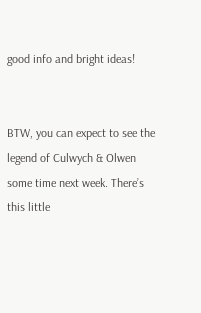good info and bright ideas!


BTW, you can expect to see the legend of Culwych & Olwen some time next week. There’s this little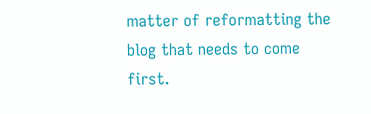matter of reformatting the blog that needs to come first.